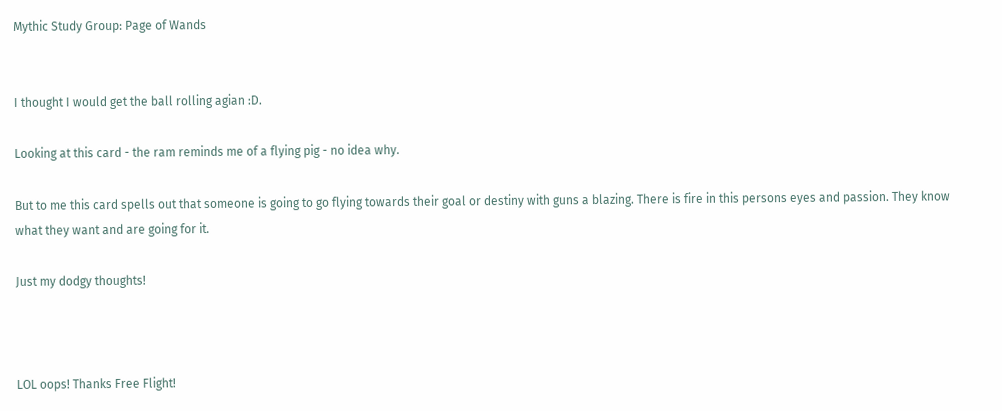Mythic Study Group: Page of Wands


I thought I would get the ball rolling agian :D.

Looking at this card - the ram reminds me of a flying pig - no idea why.

But to me this card spells out that someone is going to go flying towards their goal or destiny with guns a blazing. There is fire in this persons eyes and passion. They know what they want and are going for it.

Just my dodgy thoughts!



LOL oops! Thanks Free Flight!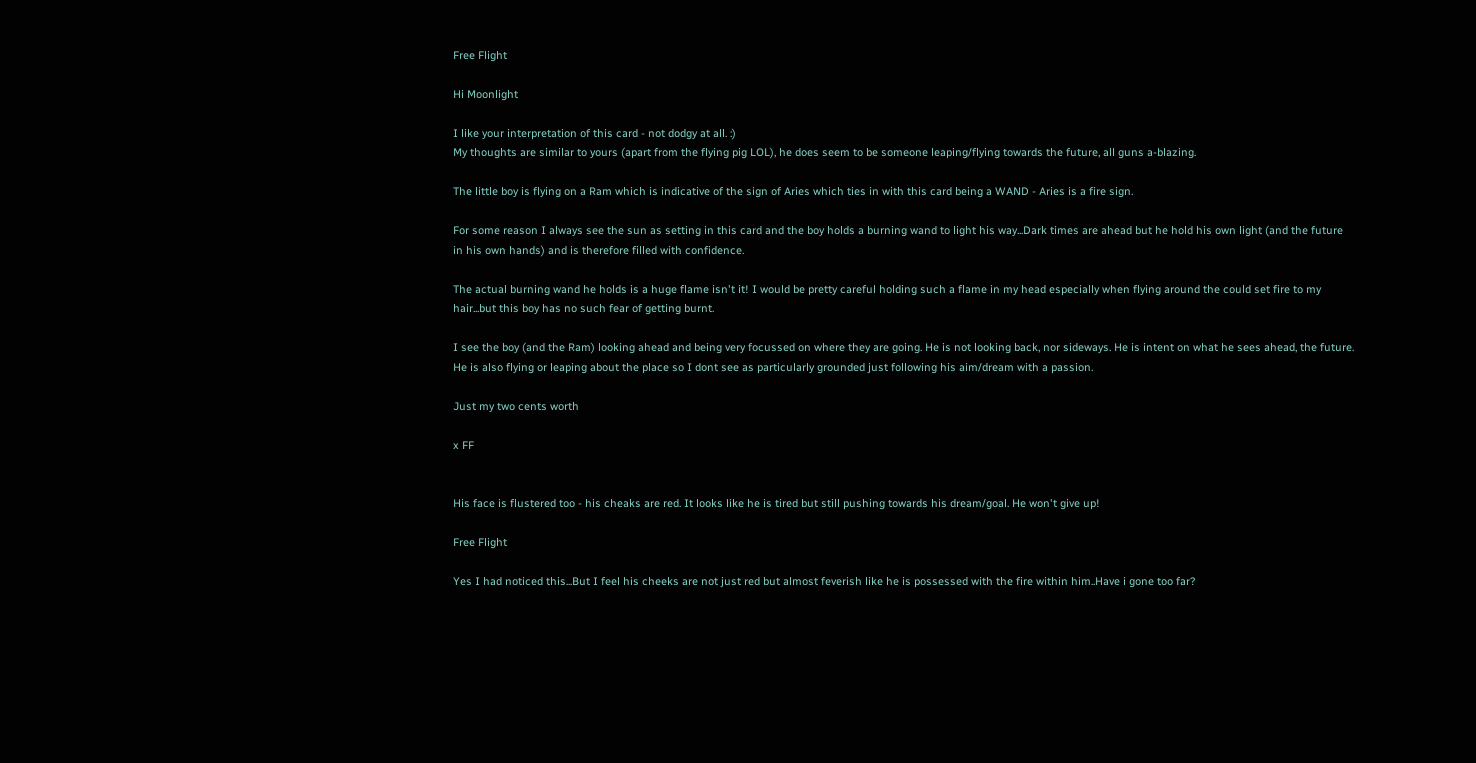Free Flight

Hi Moonlight

I like your interpretation of this card - not dodgy at all. :)
My thoughts are similar to yours (apart from the flying pig LOL), he does seem to be someone leaping/flying towards the future, all guns a-blazing.

The little boy is flying on a Ram which is indicative of the sign of Aries which ties in with this card being a WAND - Aries is a fire sign.

For some reason I always see the sun as setting in this card and the boy holds a burning wand to light his way...Dark times are ahead but he hold his own light (and the future in his own hands) and is therefore filled with confidence.

The actual burning wand he holds is a huge flame isn't it! I would be pretty careful holding such a flame in my head especially when flying around the could set fire to my hair...but this boy has no such fear of getting burnt.

I see the boy (and the Ram) looking ahead and being very focussed on where they are going. He is not looking back, nor sideways. He is intent on what he sees ahead, the future. He is also flying or leaping about the place so I dont see as particularly grounded just following his aim/dream with a passion.

Just my two cents worth

x FF


His face is flustered too - his cheaks are red. It looks like he is tired but still pushing towards his dream/goal. He won't give up!

Free Flight

Yes I had noticed this...But I feel his cheeks are not just red but almost feverish like he is possessed with the fire within him..Have i gone too far?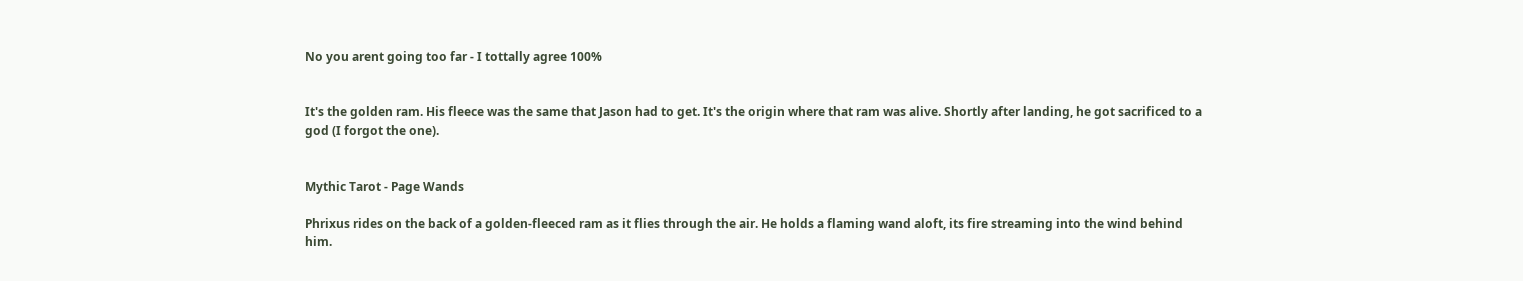No you arent going too far - I tottally agree 100%


It's the golden ram. His fleece was the same that Jason had to get. It's the origin where that ram was alive. Shortly after landing, he got sacrificed to a god (I forgot the one).


Mythic Tarot - Page Wands

Phrixus rides on the back of a golden-fleeced ram as it flies through the air. He holds a flaming wand aloft, its fire streaming into the wind behind him.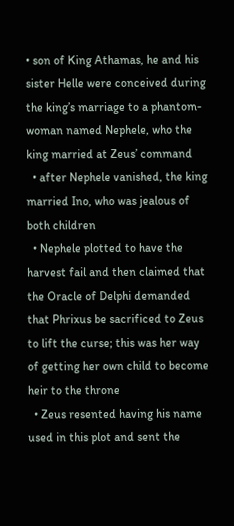• son of King Athamas, he and his sister Helle were conceived during the king’s marriage to a phantom-woman named Nephele, who the king married at Zeus’ command
  • after Nephele vanished, the king married Ino, who was jealous of both children
  • Nephele plotted to have the harvest fail and then claimed that the Oracle of Delphi demanded that Phrixus be sacrificed to Zeus to lift the curse; this was her way of getting her own child to become heir to the throne
  • Zeus resented having his name used in this plot and sent the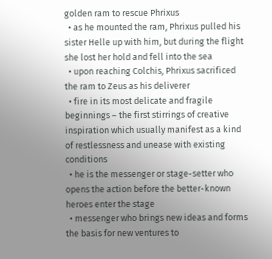golden ram to rescue Phrixus
  • as he mounted the ram, Phrixus pulled his sister Helle up with him, but during the flight she lost her hold and fell into the sea
  • upon reaching Colchis, Phrixus sacrificed the ram to Zeus as his deliverer
  • fire in its most delicate and fragile beginnings – the first stirrings of creative inspiration which usually manifest as a kind of restlessness and unease with existing conditions
  • he is the messenger or stage-setter who opens the action before the better-known heroes enter the stage
  • messenger who brings new ideas and forms the basis for new ventures to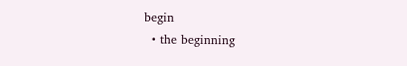begin
  • the beginning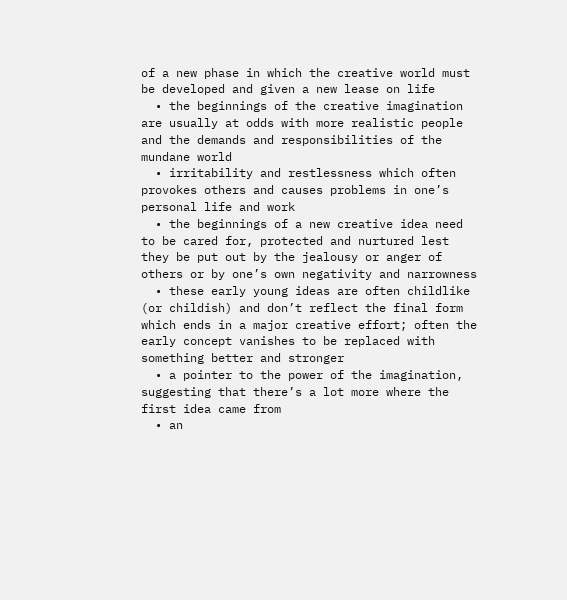of a new phase in which the creative world must be developed and given a new lease on life
  • the beginnings of the creative imagination are usually at odds with more realistic people and the demands and responsibilities of the mundane world
  • irritability and restlessness which often provokes others and causes problems in one’s personal life and work
  • the beginnings of a new creative idea need to be cared for, protected and nurtured lest they be put out by the jealousy or anger of others or by one’s own negativity and narrowness
  • these early young ideas are often childlike (or childish) and don’t reflect the final form which ends in a major creative effort; often the early concept vanishes to be replaced with something better and stronger
  • a pointer to the power of the imagination, suggesting that there’s a lot more where the first idea came from
  • an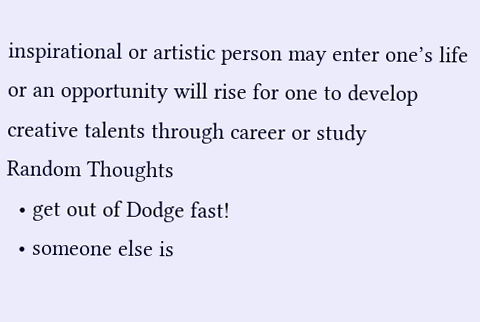inspirational or artistic person may enter one’s life or an opportunity will rise for one to develop creative talents through career or study
Random Thoughts
  • get out of Dodge fast!
  • someone else is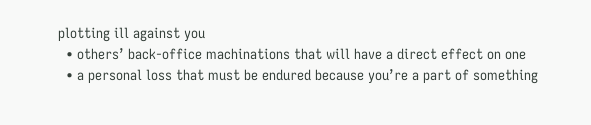plotting ill against you
  • others’ back-office machinations that will have a direct effect on one
  • a personal loss that must be endured because you’re a part of something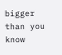bigger than you know